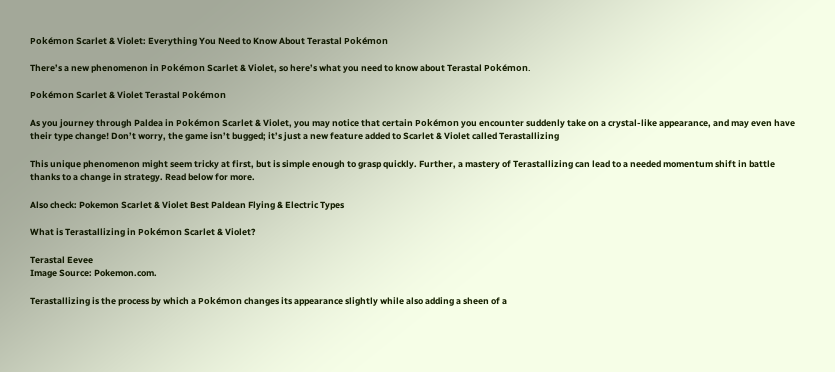Pokémon Scarlet & Violet: Everything You Need to Know About Terastal Pokémon

There’s a new phenomenon in Pokémon Scarlet & Violet, so here’s what you need to know about Terastal Pokémon.

Pokémon Scarlet & Violet Terastal Pokémon

As you journey through Paldea in Pokémon Scarlet & Violet, you may notice that certain Pokémon you encounter suddenly take on a crystal-like appearance, and may even have their type change! Don’t worry, the game isn’t bugged; it’s just a new feature added to Scarlet & Violet called Terastallizing

This unique phenomenon might seem tricky at first, but is simple enough to grasp quickly. Further, a mastery of Terastallizing can lead to a needed momentum shift in battle thanks to a change in strategy. Read below for more.

Also check: Pokemon Scarlet & Violet Best Paldean Flying & Electric Types

What is Terastallizing in Pokémon Scarlet & Violet?

Terastal Eevee
Image Source: Pokemon.com.

Terastallizing is the process by which a Pokémon changes its appearance slightly while also adding a sheen of a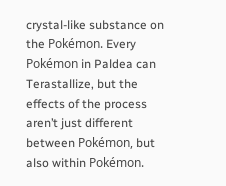crystal-like substance on the Pokémon. Every Pokémon in Paldea can Terastallize, but the effects of the process aren’t just different between Pokémon, but also within Pokémon.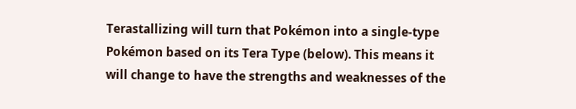Terastallizing will turn that Pokémon into a single-type Pokémon based on its Tera Type (below). This means it will change to have the strengths and weaknesses of the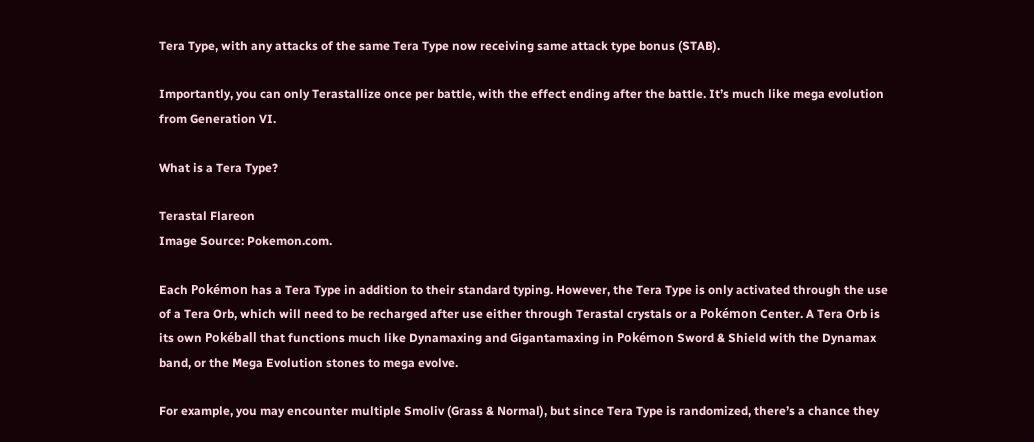Tera Type, with any attacks of the same Tera Type now receiving same attack type bonus (STAB).

Importantly, you can only Terastallize once per battle, with the effect ending after the battle. It’s much like mega evolution from Generation VI.

What is a Tera Type?

Terastal Flareon
Image Source: Pokemon.com.

Each Pokémon has a Tera Type in addition to their standard typing. However, the Tera Type is only activated through the use of a Tera Orb, which will need to be recharged after use either through Terastal crystals or a Pokémon Center. A Tera Orb is its own Pokéball that functions much like Dynamaxing and Gigantamaxing in Pokémon Sword & Shield with the Dynamax band, or the Mega Evolution stones to mega evolve.

For example, you may encounter multiple Smoliv (Grass & Normal), but since Tera Type is randomized, there’s a chance they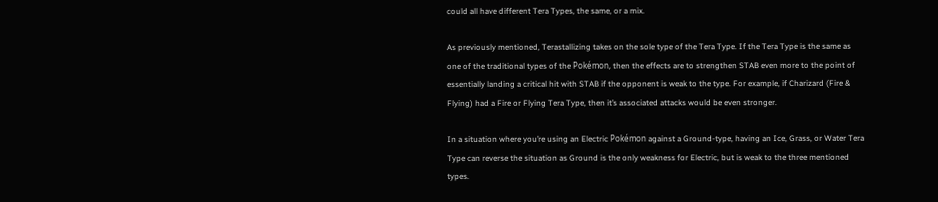could all have different Tera Types, the same, or a mix.

As previously mentioned, Terastallizing takes on the sole type of the Tera Type. If the Tera Type is the same as one of the traditional types of the Pokémon, then the effects are to strengthen STAB even more to the point of essentially landing a critical hit with STAB if the opponent is weak to the type. For example, if Charizard (Fire & Flying) had a Fire or Flying Tera Type, then it’s associated attacks would be even stronger.

In a situation where you’re using an Electric Pokémon against a Ground-type, having an Ice, Grass, or Water Tera Type can reverse the situation as Ground is the only weakness for Electric, but is weak to the three mentioned types.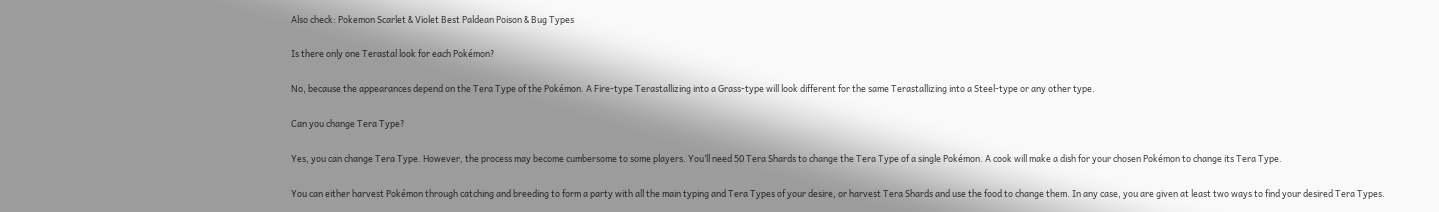Also check: Pokemon Scarlet & Violet Best Paldean Poison & Bug Types

Is there only one Terastal look for each Pokémon?

No, because the appearances depend on the Tera Type of the Pokémon. A Fire-type Terastallizing into a Grass-type will look different for the same Terastallizing into a Steel-type or any other type.

Can you change Tera Type?

Yes, you can change Tera Type. However, the process may become cumbersome to some players. You’ll need 50 Tera Shards to change the Tera Type of a single Pokémon. A cook will make a dish for your chosen Pokémon to change its Tera Type.

You can either harvest Pokémon through catching and breeding to form a party with all the main typing and Tera Types of your desire, or harvest Tera Shards and use the food to change them. In any case, you are given at least two ways to find your desired Tera Types.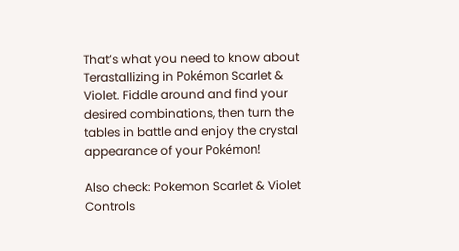That’s what you need to know about Terastallizing in Pokémon Scarlet & Violet. Fiddle around and find your desired combinations, then turn the tables in battle and enjoy the crystal appearance of your Pokémon!

Also check: Pokemon Scarlet & Violet Controls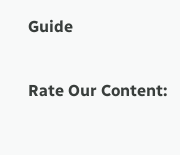Guide

Rate Our Content: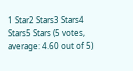1 Star2 Stars3 Stars4 Stars5 Stars (5 votes, average: 4.60 out of 5)